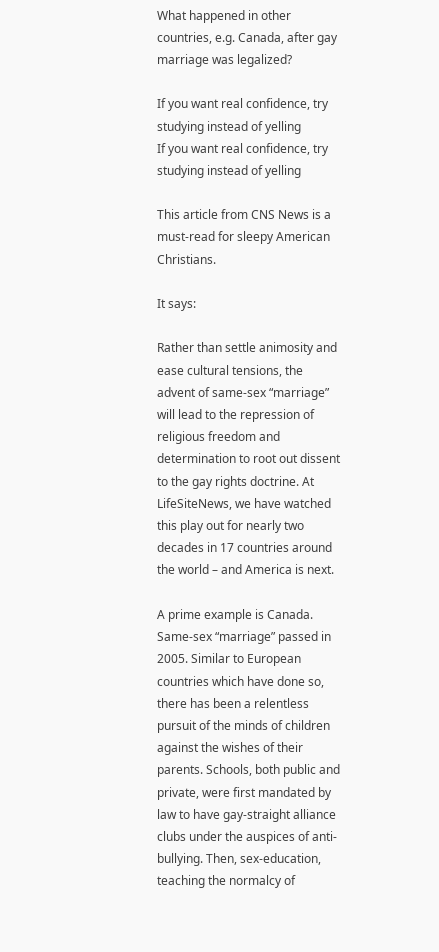What happened in other countries, e.g. Canada, after gay marriage was legalized?

If you want real confidence, try studying instead of yelling
If you want real confidence, try studying instead of yelling

This article from CNS News is a must-read for sleepy American Christians.

It says:

Rather than settle animosity and ease cultural tensions, the advent of same-sex “marriage” will lead to the repression of religious freedom and determination to root out dissent to the gay rights doctrine. At LifeSiteNews, we have watched this play out for nearly two decades in 17 countries around the world – and America is next.

A prime example is Canada. Same-sex “marriage” passed in 2005. Similar to European countries which have done so, there has been a relentless pursuit of the minds of children against the wishes of their parents. Schools, both public and private, were first mandated by law to have gay-straight alliance clubs under the auspices of anti-bullying. Then, sex-education, teaching the normalcy of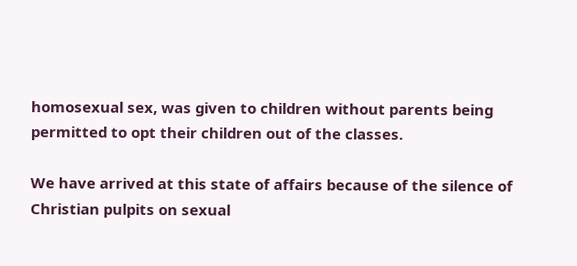homosexual sex, was given to children without parents being permitted to opt their children out of the classes.

We have arrived at this state of affairs because of the silence of Christian pulpits on sexual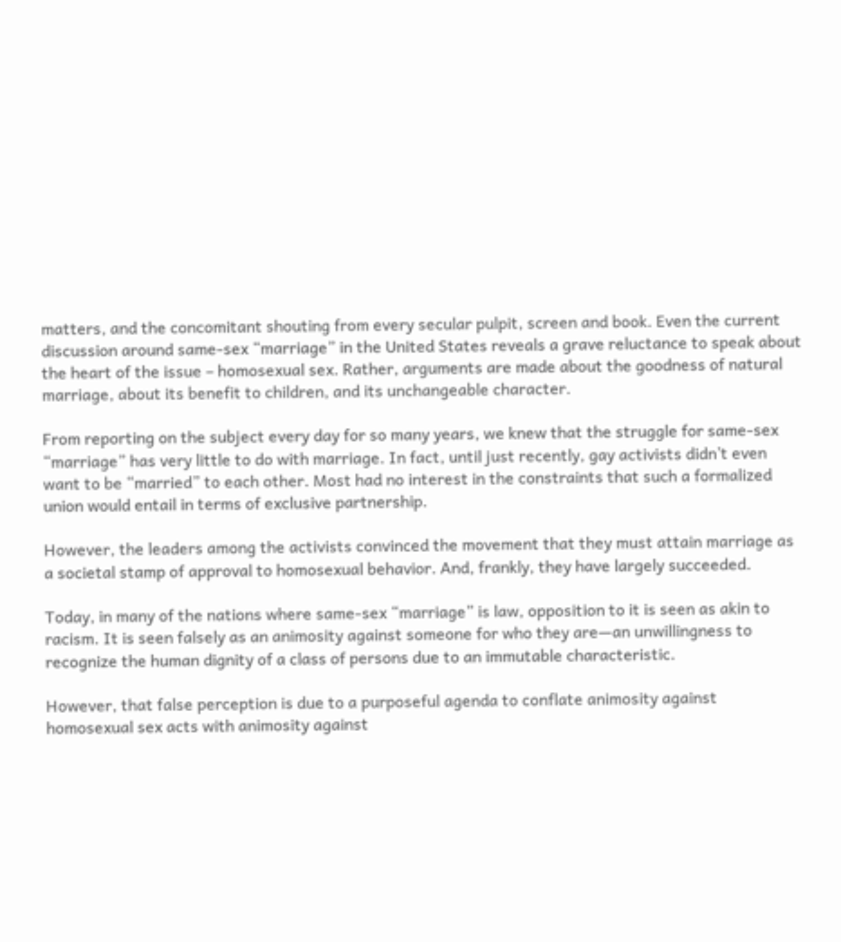matters, and the concomitant shouting from every secular pulpit, screen and book. Even the current discussion around same-sex “marriage” in the United States reveals a grave reluctance to speak about the heart of the issue – homosexual sex. Rather, arguments are made about the goodness of natural marriage, about its benefit to children, and its unchangeable character.

From reporting on the subject every day for so many years, we knew that the struggle for same-sex “marriage” has very little to do with marriage. In fact, until just recently, gay activists didn’t even want to be “married” to each other. Most had no interest in the constraints that such a formalized union would entail in terms of exclusive partnership.

However, the leaders among the activists convinced the movement that they must attain marriage as a societal stamp of approval to homosexual behavior. And, frankly, they have largely succeeded.

Today, in many of the nations where same-sex “marriage” is law, opposition to it is seen as akin to racism. It is seen falsely as an animosity against someone for who they are—an unwillingness to recognize the human dignity of a class of persons due to an immutable characteristic.

However, that false perception is due to a purposeful agenda to conflate animosity against homosexual sex acts with animosity against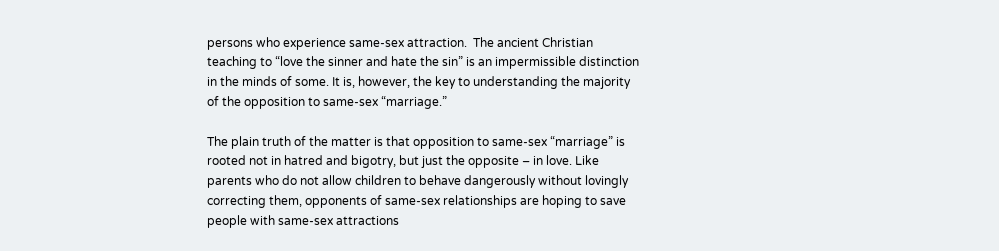persons who experience same-sex attraction.  The ancient Christian teaching to “love the sinner and hate the sin” is an impermissible distinction in the minds of some. It is, however, the key to understanding the majority of the opposition to same-sex “marriage.”

The plain truth of the matter is that opposition to same-sex “marriage” is rooted not in hatred and bigotry, but just the opposite – in love. Like parents who do not allow children to behave dangerously without lovingly correcting them, opponents of same-sex relationships are hoping to save people with same-sex attractions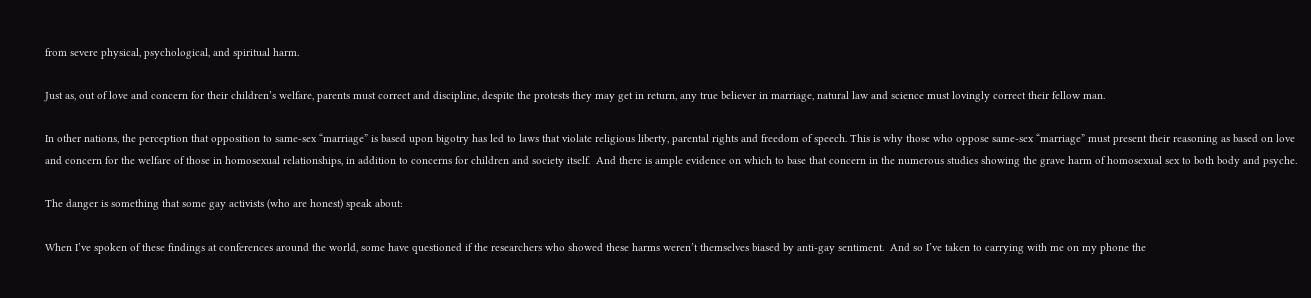from severe physical, psychological, and spiritual harm.

Just as, out of love and concern for their children’s welfare, parents must correct and discipline, despite the protests they may get in return, any true believer in marriage, natural law and science must lovingly correct their fellow man.

In other nations, the perception that opposition to same-sex “marriage” is based upon bigotry has led to laws that violate religious liberty, parental rights and freedom of speech. This is why those who oppose same-sex “marriage” must present their reasoning as based on love and concern for the welfare of those in homosexual relationships, in addition to concerns for children and society itself.  And there is ample evidence on which to base that concern in the numerous studies showing the grave harm of homosexual sex to both body and psyche.

The danger is something that some gay activists (who are honest) speak about:

When I’ve spoken of these findings at conferences around the world, some have questioned if the researchers who showed these harms weren’t themselves biased by anti-gay sentiment.  And so I’ve taken to carrying with me on my phone the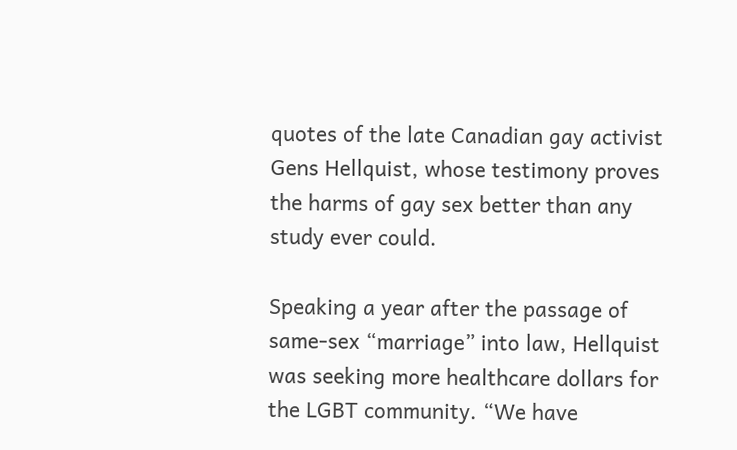quotes of the late Canadian gay activist Gens Hellquist, whose testimony proves the harms of gay sex better than any study ever could.

Speaking a year after the passage of same-sex “marriage” into law, Hellquist was seeking more healthcare dollars for the LGBT community. “We have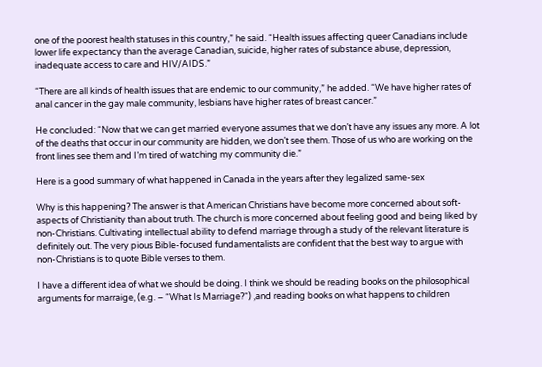one of the poorest health statuses in this country,” he said. “Health issues affecting queer Canadians include lower life expectancy than the average Canadian, suicide, higher rates of substance abuse, depression, inadequate access to care and HIV/AIDS.”

“There are all kinds of health issues that are endemic to our community,” he added. “We have higher rates of anal cancer in the gay male community, lesbians have higher rates of breast cancer.”

He concluded: “Now that we can get married everyone assumes that we don’t have any issues any more. A lot of the deaths that occur in our community are hidden, we don’t see them. Those of us who are working on the front lines see them and I’m tired of watching my community die.”

Here is a good summary of what happened in Canada in the years after they legalized same-sex

Why is this happening? The answer is that American Christians have become more concerned about soft-aspects of Christianity than about truth. The church is more concerned about feeling good and being liked by non-Christians. Cultivating intellectual ability to defend marriage through a study of the relevant literature is definitely out. The very pious Bible-focused fundamentalists are confident that the best way to argue with non-Christians is to quote Bible verses to them.

I have a different idea of what we should be doing. I think we should be reading books on the philosophical arguments for marraige, (e.g. – “What Is Marriage?“) ,and reading books on what happens to children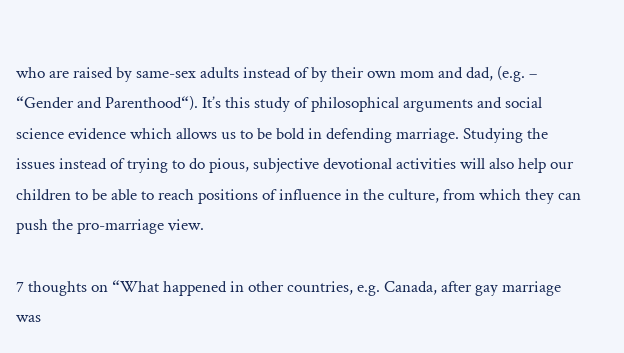who are raised by same-sex adults instead of by their own mom and dad, (e.g. – “Gender and Parenthood“). It’s this study of philosophical arguments and social science evidence which allows us to be bold in defending marriage. Studying the issues instead of trying to do pious, subjective devotional activities will also help our children to be able to reach positions of influence in the culture, from which they can push the pro-marriage view.

7 thoughts on “What happened in other countries, e.g. Canada, after gay marriage was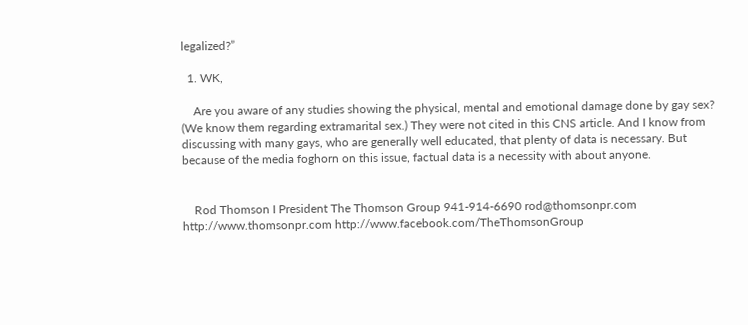legalized?”

  1. WK,

    Are you aware of any studies showing the physical, mental and emotional damage done by gay sex? (We know them regarding extramarital sex.) They were not cited in this CNS article. And I know from discussing with many gays, who are generally well educated, that plenty of data is necessary. But because of the media foghorn on this issue, factual data is a necessity with about anyone.


    Rod Thomson I President The Thomson Group 941-914-6690 rod@thomsonpr.com http://www.thomsonpr.com http://www.facebook.com/TheThomsonGroup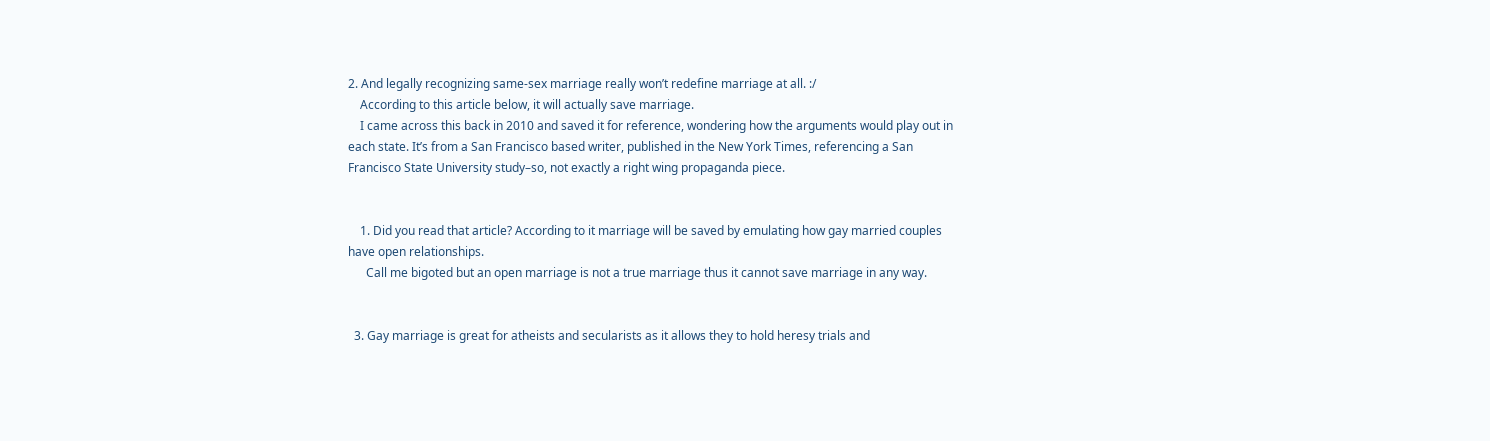2. And legally recognizing same-sex marriage really won’t redefine marriage at all. :/
    According to this article below, it will actually save marriage.
    I came across this back in 2010 and saved it for reference, wondering how the arguments would play out in each state. It’s from a San Francisco based writer, published in the New York Times, referencing a San Francisco State University study–so, not exactly a right wing propaganda piece.


    1. Did you read that article? According to it marriage will be saved by emulating how gay married couples have open relationships.
      Call me bigoted but an open marriage is not a true marriage thus it cannot save marriage in any way.


  3. Gay marriage is great for atheists and secularists as it allows they to hold heresy trials and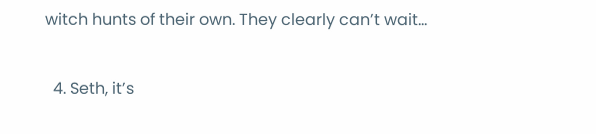witch hunts of their own. They clearly can’t wait…


  4. Seth, it’s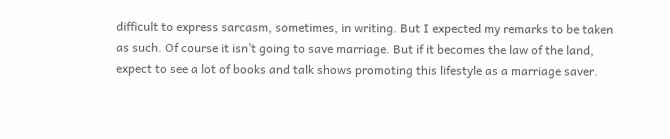difficult to express sarcasm, sometimes, in writing. But I expected my remarks to be taken as such. Of course it isn’t going to save marriage. But if it becomes the law of the land, expect to see a lot of books and talk shows promoting this lifestyle as a marriage saver.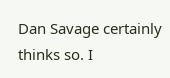Dan Savage certainly thinks so. I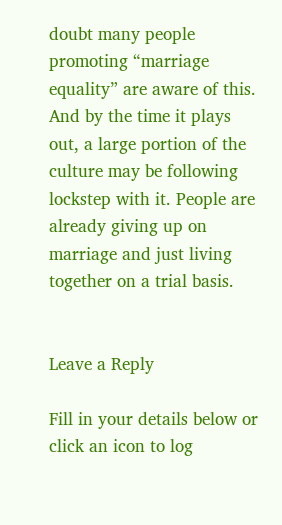doubt many people promoting “marriage equality” are aware of this. And by the time it plays out, a large portion of the culture may be following lockstep with it. People are already giving up on marriage and just living together on a trial basis.


Leave a Reply

Fill in your details below or click an icon to log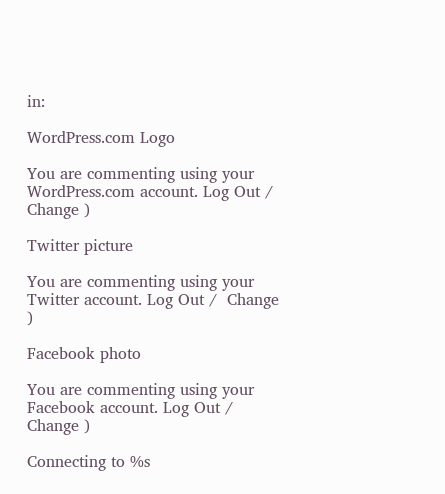in:

WordPress.com Logo

You are commenting using your WordPress.com account. Log Out /  Change )

Twitter picture

You are commenting using your Twitter account. Log Out /  Change )

Facebook photo

You are commenting using your Facebook account. Log Out /  Change )

Connecting to %s